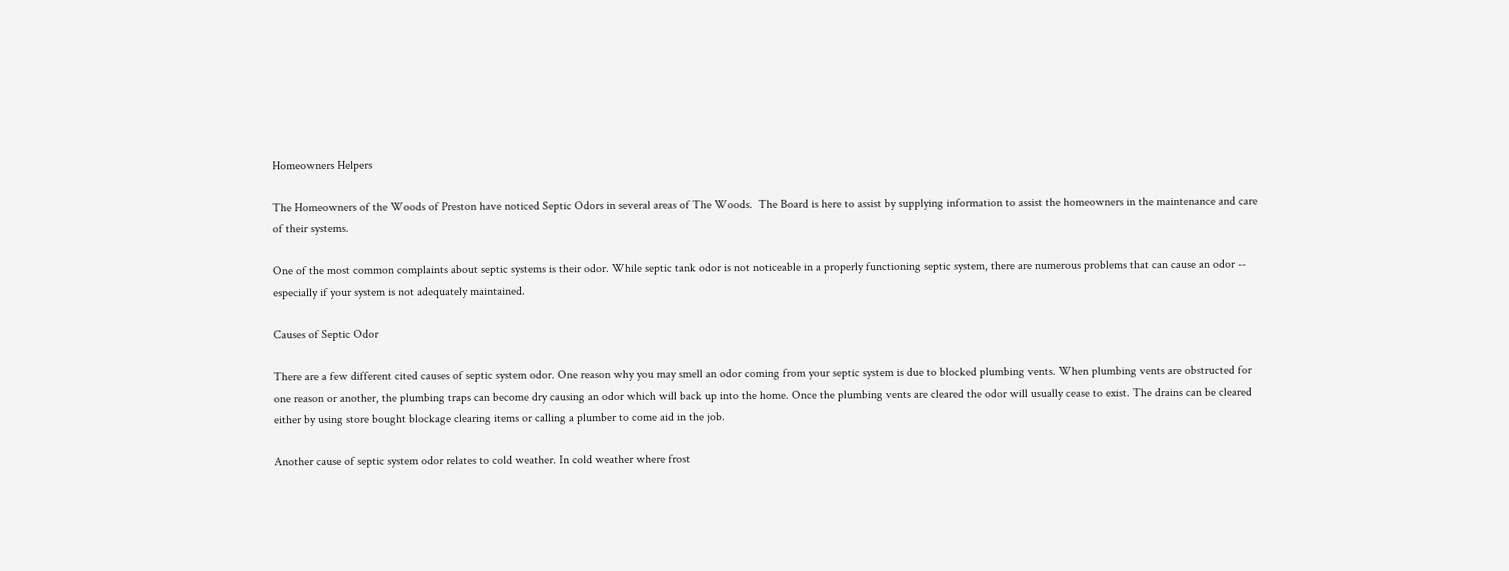Homeowners Helpers

The Homeowners of the Woods of Preston have noticed Septic Odors in several areas of The Woods.  The Board is here to assist by supplying information to assist the homeowners in the maintenance and care of their systems.

One of the most common complaints about septic systems is their odor. While septic tank odor is not noticeable in a properly functioning septic system, there are numerous problems that can cause an odor -- especially if your system is not adequately maintained.

Causes of Septic Odor

There are a few different cited causes of septic system odor. One reason why you may smell an odor coming from your septic system is due to blocked plumbing vents. When plumbing vents are obstructed for one reason or another, the plumbing traps can become dry causing an odor which will back up into the home. Once the plumbing vents are cleared the odor will usually cease to exist. The drains can be cleared either by using store bought blockage clearing items or calling a plumber to come aid in the job.

Another cause of septic system odor relates to cold weather. In cold weather where frost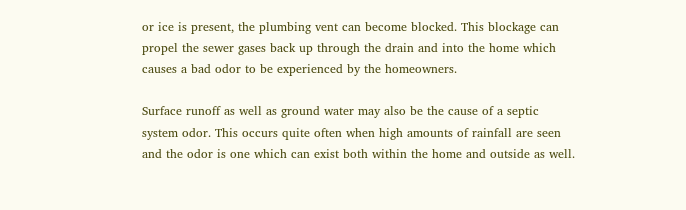or ice is present, the plumbing vent can become blocked. This blockage can propel the sewer gases back up through the drain and into the home which causes a bad odor to be experienced by the homeowners.

Surface runoff as well as ground water may also be the cause of a septic system odor. This occurs quite often when high amounts of rainfall are seen and the odor is one which can exist both within the home and outside as well.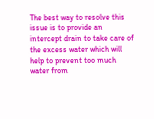The best way to resolve this issue is to provide an intercept drain to take care of the excess water which will help to prevent too much water from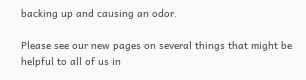backing up and causing an odor.

Please see our new pages on several things that might be helpful to all of us in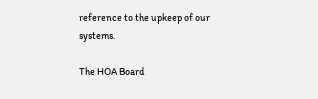reference to the upkeep of our systems.

The HOA Board